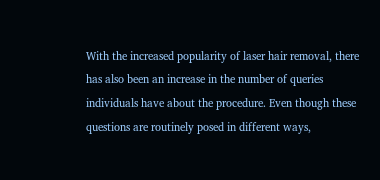With the increased popularity of laser hair removal, there has also been an increase in the number of queries individuals have about the procedure. Even though these questions are routinely posed in different ways,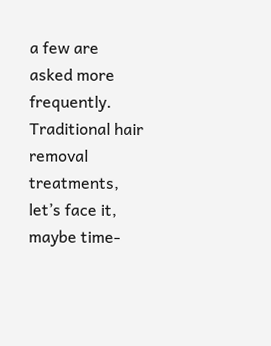a few are asked more frequently.  Traditional hair removal treatments, let’s face it, maybe time-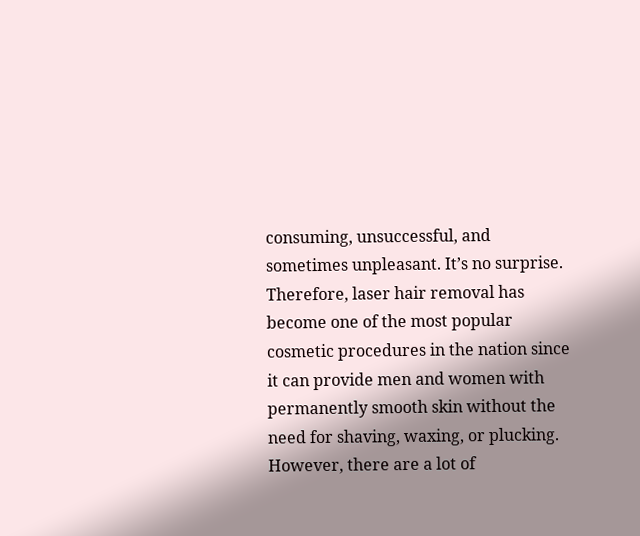consuming, unsuccessful, and sometimes unpleasant. It’s no surprise. Therefore, laser hair removal has become one of the most popular cosmetic procedures in the nation since it can provide men and women with permanently smooth skin without the need for shaving, waxing, or plucking.  However, there are a lot of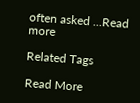often asked ...Read more

Related Tags

Read More